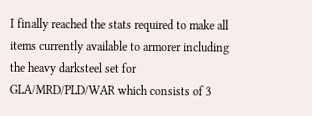I finally reached the stats required to make all items currently available to armorer including the heavy darksteel set for GLA/MRD/PLD/WAR which consists of 3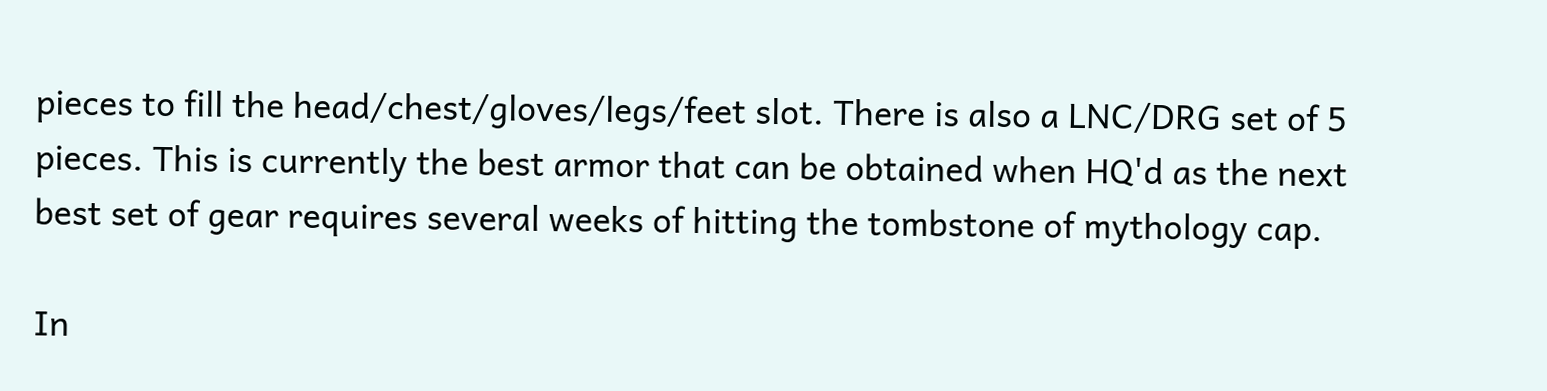pieces to fill the head/chest/gloves/legs/feet slot. There is also a LNC/DRG set of 5 pieces. This is currently the best armor that can be obtained when HQ'd as the next best set of gear requires several weeks of hitting the tombstone of mythology cap.

In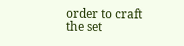order to craft the set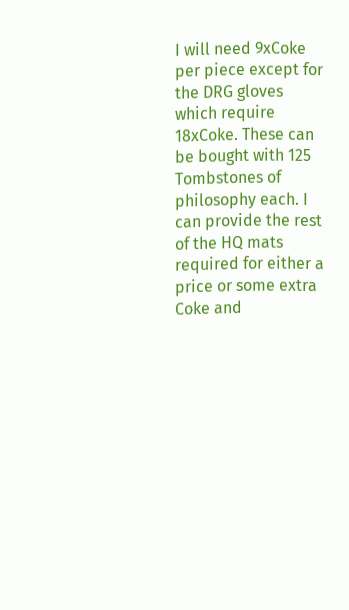I will need 9xCoke per piece except for the DRG gloves which require 18xCoke. These can be bought with 125 Tombstones of philosophy each. I can provide the rest of the HQ mats required for either a price or some extra Coke and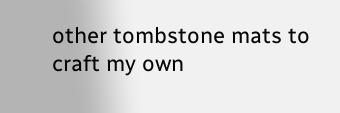other tombstone mats to craft my own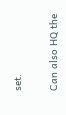set.

Can also HQ the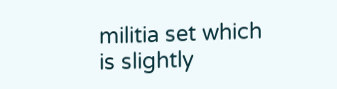militia set which is slightly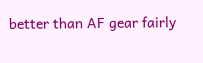better than AF gear fairly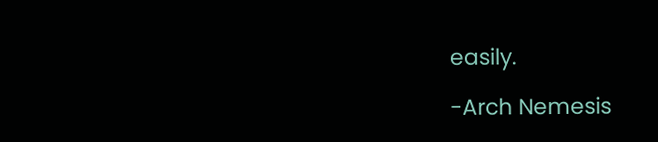easily.

-Arch Nemesis